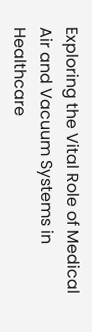Exploring the Vital Role of Medical Air and Vacuum Systems in Healthcare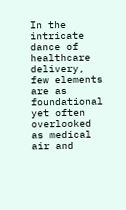In the intricate dance of healthcare delivery, few elements are as foundational yet often overlooked as medical air and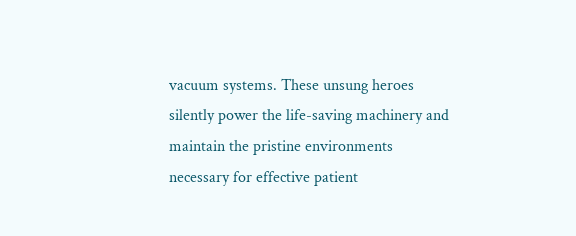vacuum systems. These unsung heroes silently power the life-saving machinery and maintain the pristine environments necessary for effective patient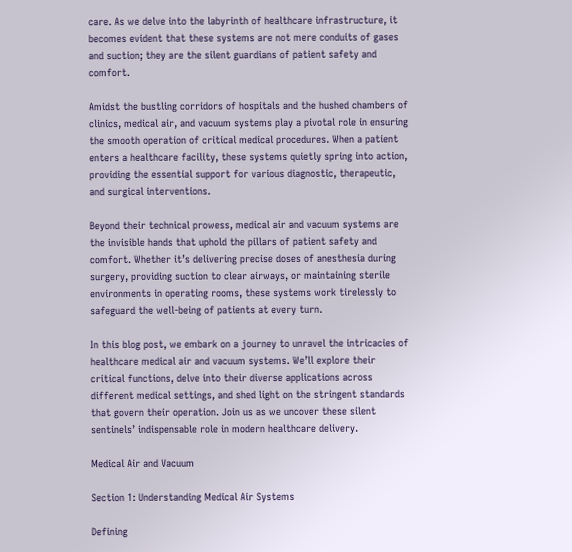care. As we delve into the labyrinth of healthcare infrastructure, it becomes evident that these systems are not mere conduits of gases and suction; they are the silent guardians of patient safety and comfort.

Amidst the bustling corridors of hospitals and the hushed chambers of clinics, medical air, and vacuum systems play a pivotal role in ensuring the smooth operation of critical medical procedures. When a patient enters a healthcare facility, these systems quietly spring into action, providing the essential support for various diagnostic, therapeutic, and surgical interventions.

Beyond their technical prowess, medical air and vacuum systems are the invisible hands that uphold the pillars of patient safety and comfort. Whether it’s delivering precise doses of anesthesia during surgery, providing suction to clear airways, or maintaining sterile environments in operating rooms, these systems work tirelessly to safeguard the well-being of patients at every turn.

In this blog post, we embark on a journey to unravel the intricacies of healthcare medical air and vacuum systems. We’ll explore their critical functions, delve into their diverse applications across different medical settings, and shed light on the stringent standards that govern their operation. Join us as we uncover these silent sentinels’ indispensable role in modern healthcare delivery.

Medical Air and Vacuum

Section 1: Understanding Medical Air Systems

Defining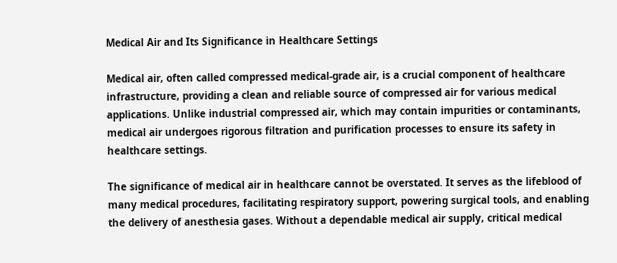Medical Air and Its Significance in Healthcare Settings

Medical air, often called compressed medical-grade air, is a crucial component of healthcare infrastructure, providing a clean and reliable source of compressed air for various medical applications. Unlike industrial compressed air, which may contain impurities or contaminants, medical air undergoes rigorous filtration and purification processes to ensure its safety in healthcare settings.

The significance of medical air in healthcare cannot be overstated. It serves as the lifeblood of many medical procedures, facilitating respiratory support, powering surgical tools, and enabling the delivery of anesthesia gases. Without a dependable medical air supply, critical medical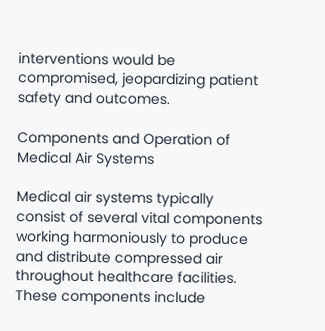interventions would be compromised, jeopardizing patient safety and outcomes.

Components and Operation of Medical Air Systems

Medical air systems typically consist of several vital components working harmoniously to produce and distribute compressed air throughout healthcare facilities. These components include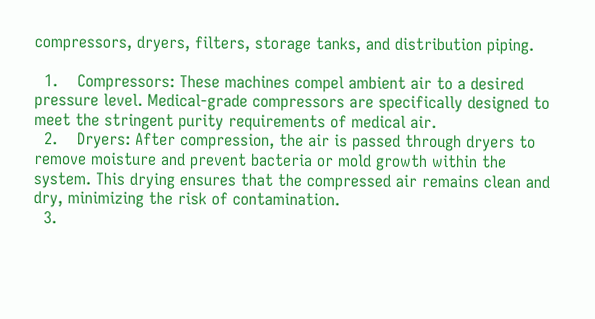compressors, dryers, filters, storage tanks, and distribution piping.

  1.    Compressors: These machines compel ambient air to a desired pressure level. Medical-grade compressors are specifically designed to meet the stringent purity requirements of medical air.
  2.    Dryers: After compression, the air is passed through dryers to remove moisture and prevent bacteria or mold growth within the system. This drying ensures that the compressed air remains clean and dry, minimizing the risk of contamination.
  3.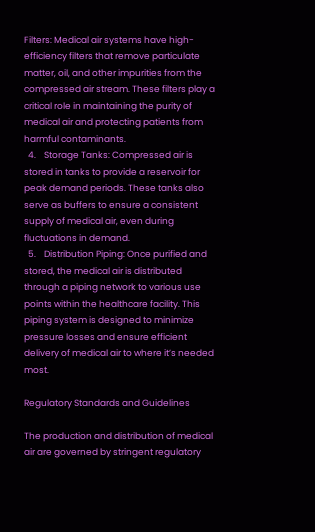Filters: Medical air systems have high-efficiency filters that remove particulate matter, oil, and other impurities from the compressed air stream. These filters play a critical role in maintaining the purity of medical air and protecting patients from harmful contaminants.
  4.    Storage Tanks: Compressed air is stored in tanks to provide a reservoir for peak demand periods. These tanks also serve as buffers to ensure a consistent supply of medical air, even during fluctuations in demand.
  5.    Distribution Piping: Once purified and stored, the medical air is distributed through a piping network to various use points within the healthcare facility. This piping system is designed to minimize pressure losses and ensure efficient delivery of medical air to where it’s needed most.

Regulatory Standards and Guidelines

The production and distribution of medical air are governed by stringent regulatory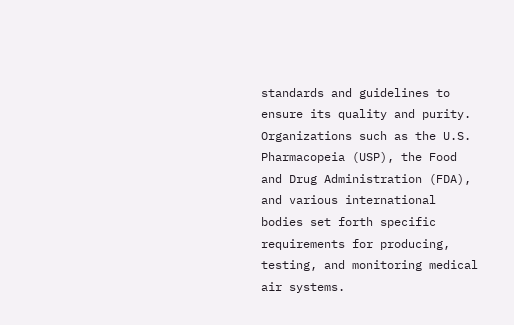standards and guidelines to ensure its quality and purity. Organizations such as the U.S. Pharmacopeia (USP), the Food and Drug Administration (FDA), and various international bodies set forth specific requirements for producing, testing, and monitoring medical air systems.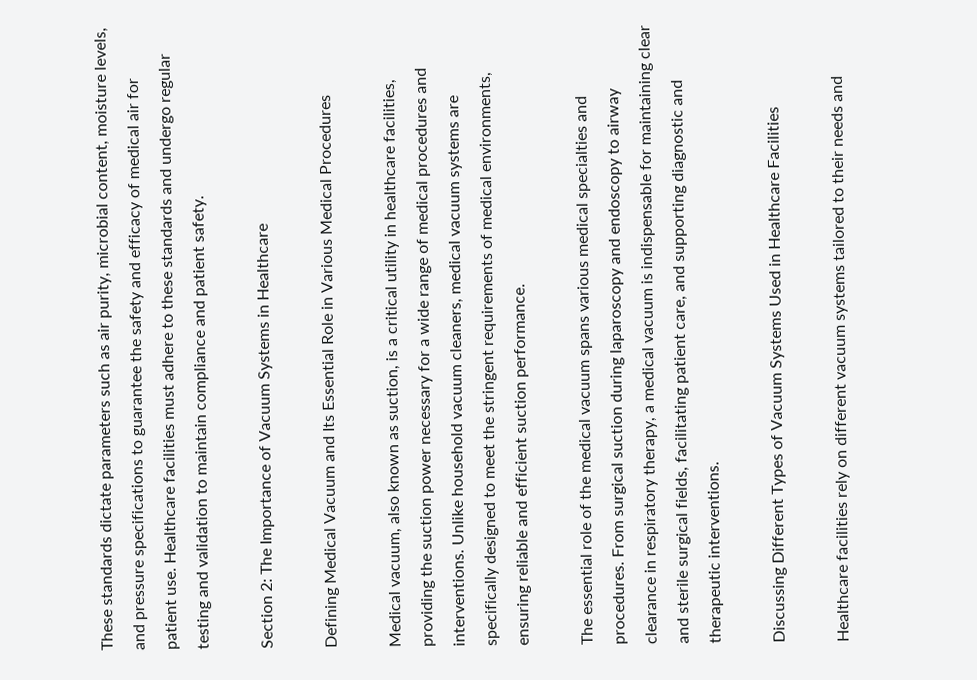These standards dictate parameters such as air purity, microbial content, moisture levels, and pressure specifications to guarantee the safety and efficacy of medical air for patient use. Healthcare facilities must adhere to these standards and undergo regular testing and validation to maintain compliance and patient safety.

Section 2: The Importance of Vacuum Systems in Healthcare

Defining Medical Vacuum and Its Essential Role in Various Medical Procedures

Medical vacuum, also known as suction, is a critical utility in healthcare facilities, providing the suction power necessary for a wide range of medical procedures and interventions. Unlike household vacuum cleaners, medical vacuum systems are specifically designed to meet the stringent requirements of medical environments, ensuring reliable and efficient suction performance.

The essential role of the medical vacuum spans various medical specialties and procedures. From surgical suction during laparoscopy and endoscopy to airway clearance in respiratory therapy, a medical vacuum is indispensable for maintaining clear and sterile surgical fields, facilitating patient care, and supporting diagnostic and therapeutic interventions.

Discussing Different Types of Vacuum Systems Used in Healthcare Facilities

Healthcare facilities rely on different vacuum systems tailored to their needs and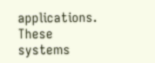applications. These systems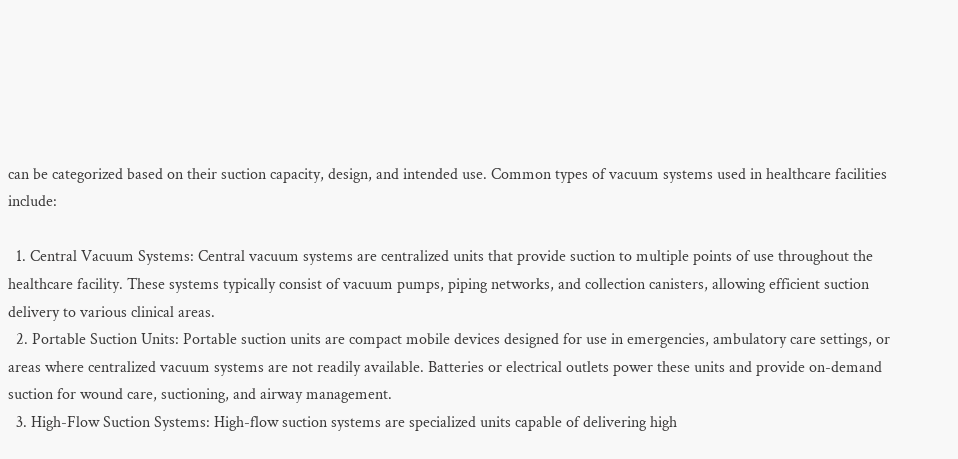can be categorized based on their suction capacity, design, and intended use. Common types of vacuum systems used in healthcare facilities include:

  1. Central Vacuum Systems: Central vacuum systems are centralized units that provide suction to multiple points of use throughout the healthcare facility. These systems typically consist of vacuum pumps, piping networks, and collection canisters, allowing efficient suction delivery to various clinical areas.
  2. Portable Suction Units: Portable suction units are compact mobile devices designed for use in emergencies, ambulatory care settings, or areas where centralized vacuum systems are not readily available. Batteries or electrical outlets power these units and provide on-demand suction for wound care, suctioning, and airway management.
  3. High-Flow Suction Systems: High-flow suction systems are specialized units capable of delivering high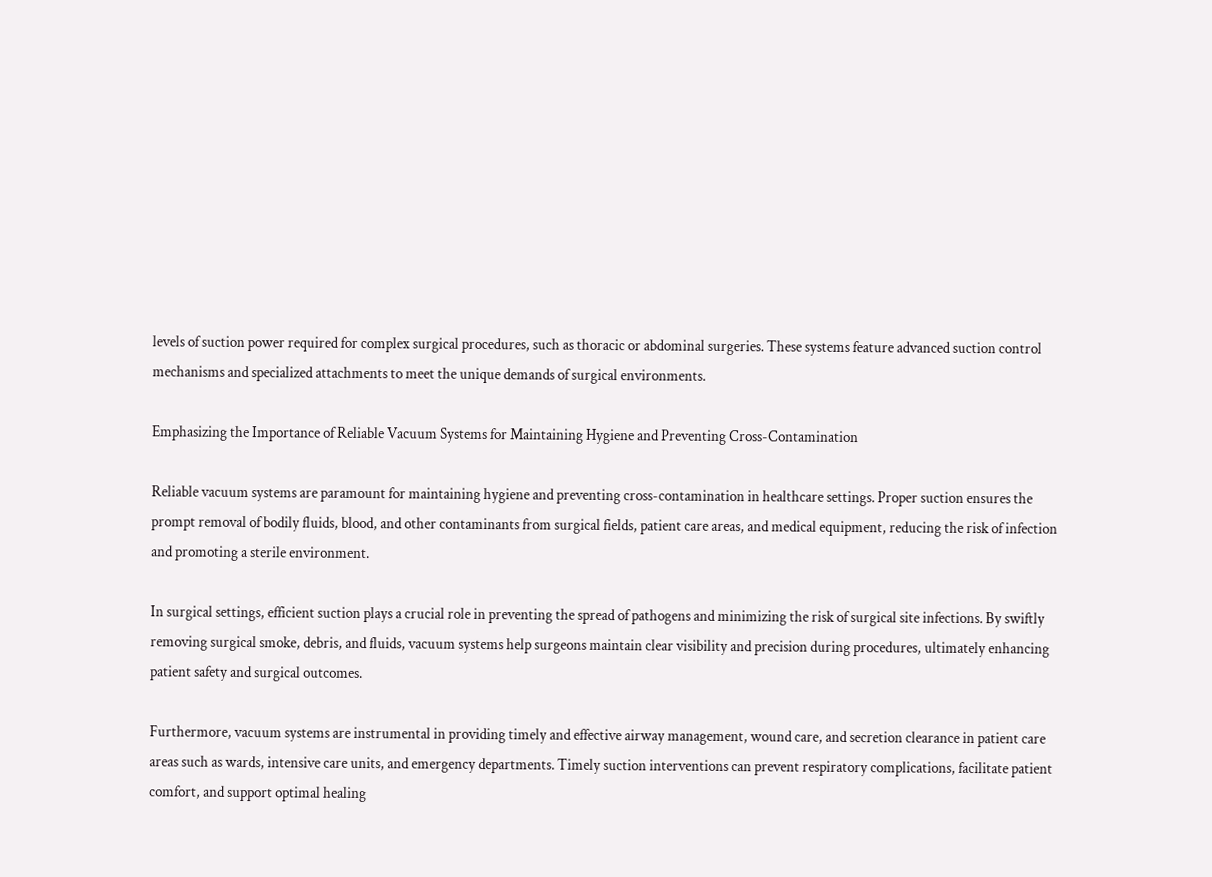levels of suction power required for complex surgical procedures, such as thoracic or abdominal surgeries. These systems feature advanced suction control mechanisms and specialized attachments to meet the unique demands of surgical environments.

Emphasizing the Importance of Reliable Vacuum Systems for Maintaining Hygiene and Preventing Cross-Contamination

Reliable vacuum systems are paramount for maintaining hygiene and preventing cross-contamination in healthcare settings. Proper suction ensures the prompt removal of bodily fluids, blood, and other contaminants from surgical fields, patient care areas, and medical equipment, reducing the risk of infection and promoting a sterile environment.

In surgical settings, efficient suction plays a crucial role in preventing the spread of pathogens and minimizing the risk of surgical site infections. By swiftly removing surgical smoke, debris, and fluids, vacuum systems help surgeons maintain clear visibility and precision during procedures, ultimately enhancing patient safety and surgical outcomes.

Furthermore, vacuum systems are instrumental in providing timely and effective airway management, wound care, and secretion clearance in patient care areas such as wards, intensive care units, and emergency departments. Timely suction interventions can prevent respiratory complications, facilitate patient comfort, and support optimal healing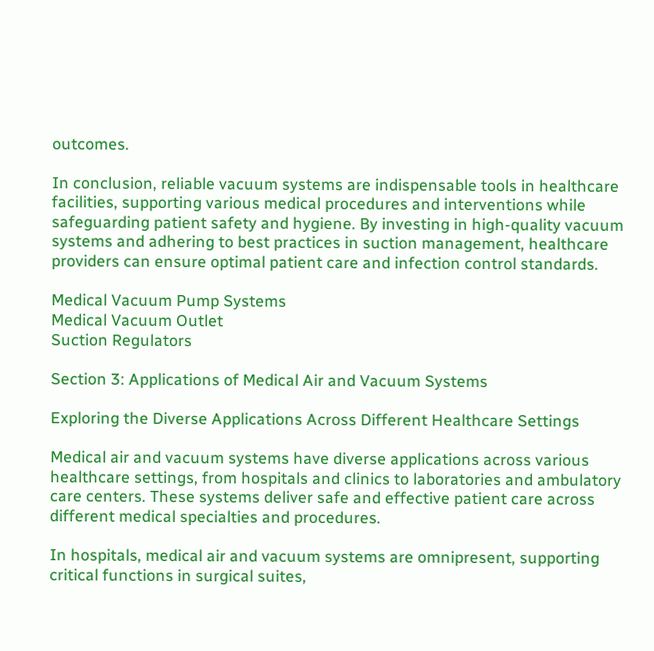outcomes.

In conclusion, reliable vacuum systems are indispensable tools in healthcare facilities, supporting various medical procedures and interventions while safeguarding patient safety and hygiene. By investing in high-quality vacuum systems and adhering to best practices in suction management, healthcare providers can ensure optimal patient care and infection control standards.

Medical Vacuum Pump Systems
Medical Vacuum Outlet
Suction Regulators

Section 3: Applications of Medical Air and Vacuum Systems

Exploring the Diverse Applications Across Different Healthcare Settings

Medical air and vacuum systems have diverse applications across various healthcare settings, from hospitals and clinics to laboratories and ambulatory care centers. These systems deliver safe and effective patient care across different medical specialties and procedures.

In hospitals, medical air and vacuum systems are omnipresent, supporting critical functions in surgical suites,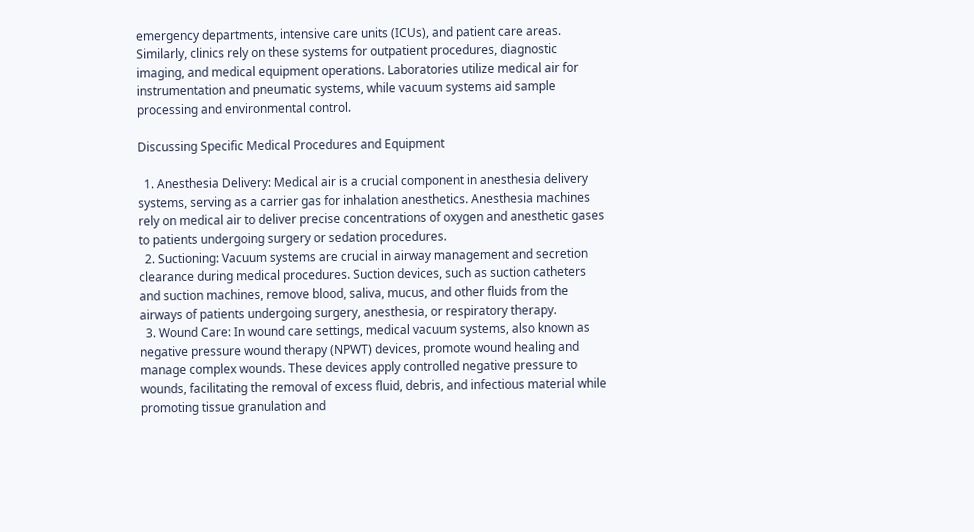emergency departments, intensive care units (ICUs), and patient care areas. Similarly, clinics rely on these systems for outpatient procedures, diagnostic imaging, and medical equipment operations. Laboratories utilize medical air for instrumentation and pneumatic systems, while vacuum systems aid sample processing and environmental control.

Discussing Specific Medical Procedures and Equipment

  1. Anesthesia Delivery: Medical air is a crucial component in anesthesia delivery systems, serving as a carrier gas for inhalation anesthetics. Anesthesia machines rely on medical air to deliver precise concentrations of oxygen and anesthetic gases to patients undergoing surgery or sedation procedures.
  2. Suctioning: Vacuum systems are crucial in airway management and secretion clearance during medical procedures. Suction devices, such as suction catheters and suction machines, remove blood, saliva, mucus, and other fluids from the airways of patients undergoing surgery, anesthesia, or respiratory therapy.
  3. Wound Care: In wound care settings, medical vacuum systems, also known as negative pressure wound therapy (NPWT) devices, promote wound healing and manage complex wounds. These devices apply controlled negative pressure to wounds, facilitating the removal of excess fluid, debris, and infectious material while promoting tissue granulation and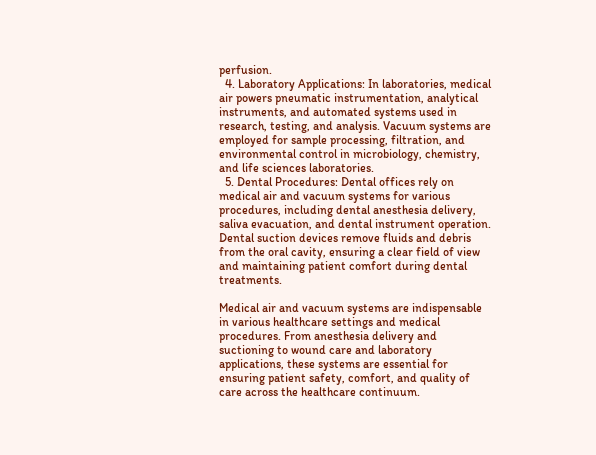perfusion.
  4. Laboratory Applications: In laboratories, medical air powers pneumatic instrumentation, analytical instruments, and automated systems used in research, testing, and analysis. Vacuum systems are employed for sample processing, filtration, and environmental control in microbiology, chemistry, and life sciences laboratories.
  5. Dental Procedures: Dental offices rely on medical air and vacuum systems for various procedures, including dental anesthesia delivery, saliva evacuation, and dental instrument operation. Dental suction devices remove fluids and debris from the oral cavity, ensuring a clear field of view and maintaining patient comfort during dental treatments.

Medical air and vacuum systems are indispensable in various healthcare settings and medical procedures. From anesthesia delivery and suctioning to wound care and laboratory applications, these systems are essential for ensuring patient safety, comfort, and quality of care across the healthcare continuum.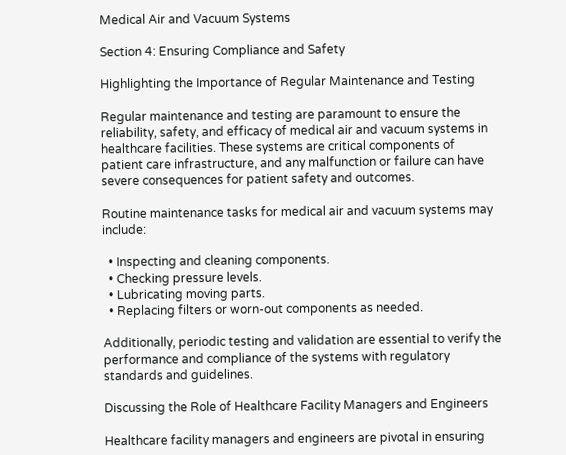Medical Air and Vacuum Systems

Section 4: Ensuring Compliance and Safety

Highlighting the Importance of Regular Maintenance and Testing

Regular maintenance and testing are paramount to ensure the reliability, safety, and efficacy of medical air and vacuum systems in healthcare facilities. These systems are critical components of patient care infrastructure, and any malfunction or failure can have severe consequences for patient safety and outcomes.

Routine maintenance tasks for medical air and vacuum systems may include:

  • Inspecting and cleaning components.
  • Checking pressure levels.
  • Lubricating moving parts.
  • Replacing filters or worn-out components as needed.

Additionally, periodic testing and validation are essential to verify the performance and compliance of the systems with regulatory standards and guidelines.

Discussing the Role of Healthcare Facility Managers and Engineers

Healthcare facility managers and engineers are pivotal in ensuring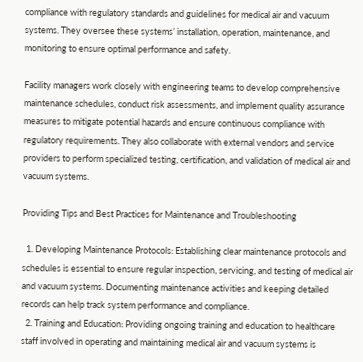compliance with regulatory standards and guidelines for medical air and vacuum systems. They oversee these systems’ installation, operation, maintenance, and monitoring to ensure optimal performance and safety.

Facility managers work closely with engineering teams to develop comprehensive maintenance schedules, conduct risk assessments, and implement quality assurance measures to mitigate potential hazards and ensure continuous compliance with regulatory requirements. They also collaborate with external vendors and service providers to perform specialized testing, certification, and validation of medical air and vacuum systems.

Providing Tips and Best Practices for Maintenance and Troubleshooting

  1. Developing Maintenance Protocols: Establishing clear maintenance protocols and schedules is essential to ensure regular inspection, servicing, and testing of medical air and vacuum systems. Documenting maintenance activities and keeping detailed records can help track system performance and compliance.
  2. Training and Education: Providing ongoing training and education to healthcare staff involved in operating and maintaining medical air and vacuum systems is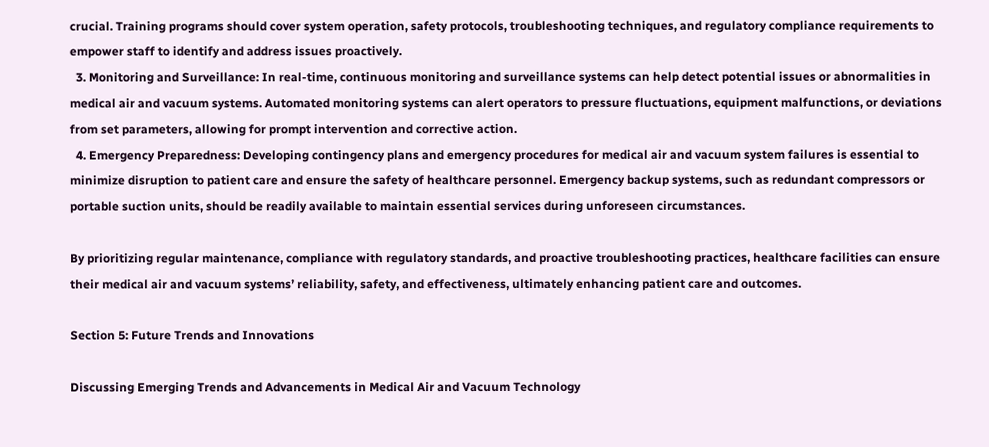crucial. Training programs should cover system operation, safety protocols, troubleshooting techniques, and regulatory compliance requirements to empower staff to identify and address issues proactively.
  3. Monitoring and Surveillance: In real-time, continuous monitoring and surveillance systems can help detect potential issues or abnormalities in medical air and vacuum systems. Automated monitoring systems can alert operators to pressure fluctuations, equipment malfunctions, or deviations from set parameters, allowing for prompt intervention and corrective action.
  4. Emergency Preparedness: Developing contingency plans and emergency procedures for medical air and vacuum system failures is essential to minimize disruption to patient care and ensure the safety of healthcare personnel. Emergency backup systems, such as redundant compressors or portable suction units, should be readily available to maintain essential services during unforeseen circumstances.

By prioritizing regular maintenance, compliance with regulatory standards, and proactive troubleshooting practices, healthcare facilities can ensure their medical air and vacuum systems’ reliability, safety, and effectiveness, ultimately enhancing patient care and outcomes.

Section 5: Future Trends and Innovations

Discussing Emerging Trends and Advancements in Medical Air and Vacuum Technology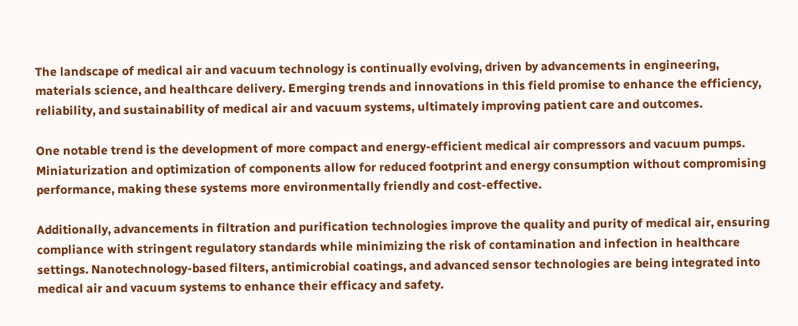The landscape of medical air and vacuum technology is continually evolving, driven by advancements in engineering, materials science, and healthcare delivery. Emerging trends and innovations in this field promise to enhance the efficiency, reliability, and sustainability of medical air and vacuum systems, ultimately improving patient care and outcomes.

One notable trend is the development of more compact and energy-efficient medical air compressors and vacuum pumps. Miniaturization and optimization of components allow for reduced footprint and energy consumption without compromising performance, making these systems more environmentally friendly and cost-effective.

Additionally, advancements in filtration and purification technologies improve the quality and purity of medical air, ensuring compliance with stringent regulatory standards while minimizing the risk of contamination and infection in healthcare settings. Nanotechnology-based filters, antimicrobial coatings, and advanced sensor technologies are being integrated into medical air and vacuum systems to enhance their efficacy and safety.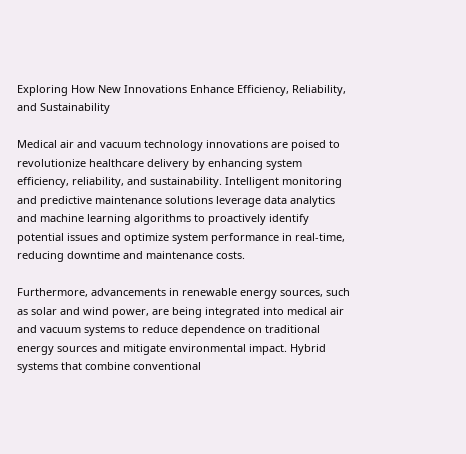Exploring How New Innovations Enhance Efficiency, Reliability, and Sustainability

Medical air and vacuum technology innovations are poised to revolutionize healthcare delivery by enhancing system efficiency, reliability, and sustainability. Intelligent monitoring and predictive maintenance solutions leverage data analytics and machine learning algorithms to proactively identify potential issues and optimize system performance in real-time, reducing downtime and maintenance costs.

Furthermore, advancements in renewable energy sources, such as solar and wind power, are being integrated into medical air and vacuum systems to reduce dependence on traditional energy sources and mitigate environmental impact. Hybrid systems that combine conventional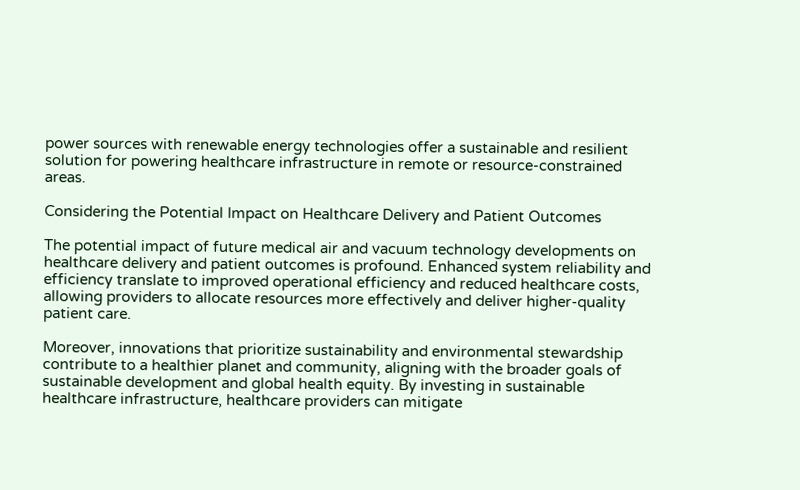power sources with renewable energy technologies offer a sustainable and resilient solution for powering healthcare infrastructure in remote or resource-constrained areas.

Considering the Potential Impact on Healthcare Delivery and Patient Outcomes

The potential impact of future medical air and vacuum technology developments on healthcare delivery and patient outcomes is profound. Enhanced system reliability and efficiency translate to improved operational efficiency and reduced healthcare costs, allowing providers to allocate resources more effectively and deliver higher-quality patient care.

Moreover, innovations that prioritize sustainability and environmental stewardship contribute to a healthier planet and community, aligning with the broader goals of sustainable development and global health equity. By investing in sustainable healthcare infrastructure, healthcare providers can mitigate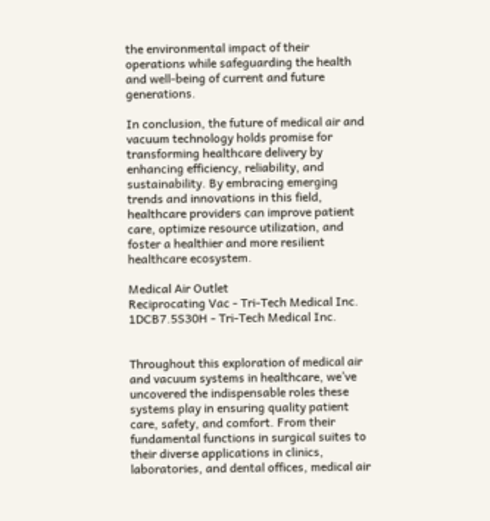the environmental impact of their operations while safeguarding the health and well-being of current and future generations.

In conclusion, the future of medical air and vacuum technology holds promise for transforming healthcare delivery by enhancing efficiency, reliability, and sustainability. By embracing emerging trends and innovations in this field, healthcare providers can improve patient care, optimize resource utilization, and foster a healthier and more resilient healthcare ecosystem.

Medical Air Outlet
Reciprocating Vac - Tri-Tech Medical Inc.
1DCB7.5S30H - Tri-Tech Medical Inc.


Throughout this exploration of medical air and vacuum systems in healthcare, we’ve uncovered the indispensable roles these systems play in ensuring quality patient care, safety, and comfort. From their fundamental functions in surgical suites to their diverse applications in clinics, laboratories, and dental offices, medical air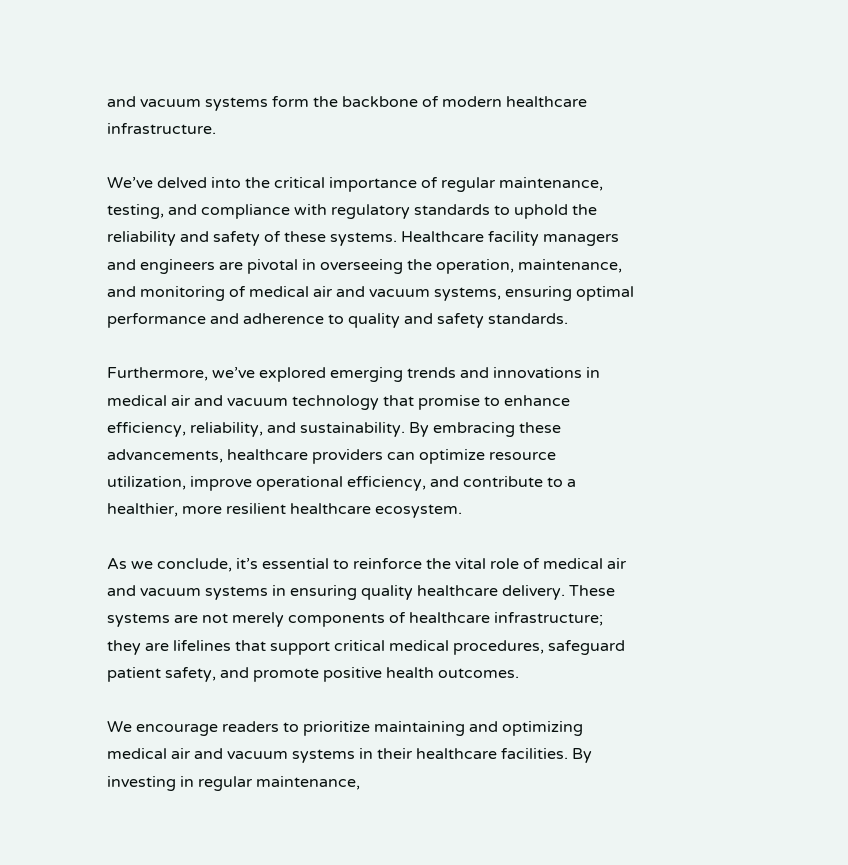and vacuum systems form the backbone of modern healthcare infrastructure.

We’ve delved into the critical importance of regular maintenance, testing, and compliance with regulatory standards to uphold the reliability and safety of these systems. Healthcare facility managers and engineers are pivotal in overseeing the operation, maintenance, and monitoring of medical air and vacuum systems, ensuring optimal performance and adherence to quality and safety standards.

Furthermore, we’ve explored emerging trends and innovations in medical air and vacuum technology that promise to enhance efficiency, reliability, and sustainability. By embracing these advancements, healthcare providers can optimize resource utilization, improve operational efficiency, and contribute to a healthier, more resilient healthcare ecosystem.

As we conclude, it’s essential to reinforce the vital role of medical air and vacuum systems in ensuring quality healthcare delivery. These systems are not merely components of healthcare infrastructure; they are lifelines that support critical medical procedures, safeguard patient safety, and promote positive health outcomes.

We encourage readers to prioritize maintaining and optimizing medical air and vacuum systems in their healthcare facilities. By investing in regular maintenance,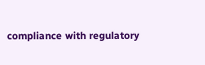compliance with regulatory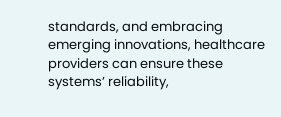standards, and embracing emerging innovations, healthcare providers can ensure these systems’ reliability,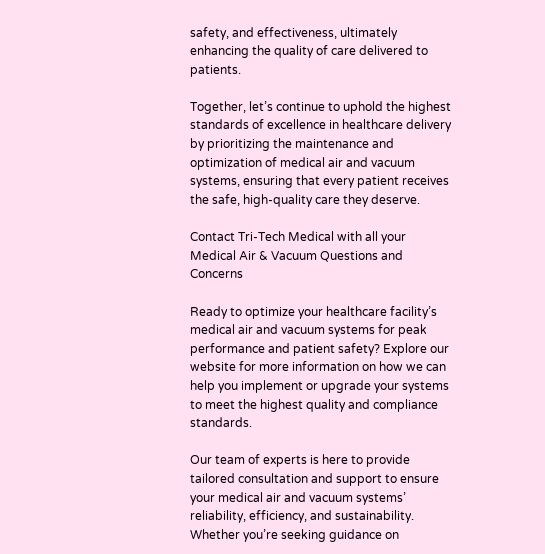safety, and effectiveness, ultimately enhancing the quality of care delivered to patients.

Together, let’s continue to uphold the highest standards of excellence in healthcare delivery by prioritizing the maintenance and optimization of medical air and vacuum systems, ensuring that every patient receives the safe, high-quality care they deserve.

Contact Tri-Tech Medical with all your Medical Air & Vacuum Questions and Concerns

Ready to optimize your healthcare facility’s medical air and vacuum systems for peak performance and patient safety? Explore our website for more information on how we can help you implement or upgrade your systems to meet the highest quality and compliance standards.

Our team of experts is here to provide tailored consultation and support to ensure your medical air and vacuum systems’ reliability, efficiency, and sustainability. Whether you’re seeking guidance on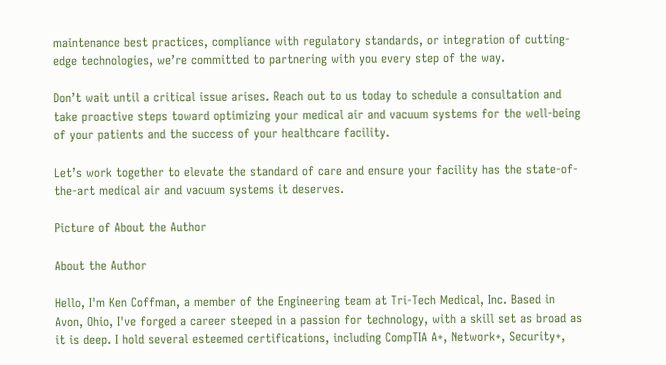maintenance best practices, compliance with regulatory standards, or integration of cutting-edge technologies, we’re committed to partnering with you every step of the way.

Don’t wait until a critical issue arises. Reach out to us today to schedule a consultation and take proactive steps toward optimizing your medical air and vacuum systems for the well-being of your patients and the success of your healthcare facility.

Let’s work together to elevate the standard of care and ensure your facility has the state-of-the-art medical air and vacuum systems it deserves.

Picture of About the Author

About the Author

Hello, I'm Ken Coffman, a member of the Engineering team at Tri-Tech Medical, Inc. Based in Avon, Ohio, I've forged a career steeped in a passion for technology, with a skill set as broad as it is deep. I hold several esteemed certifications, including CompTIA A+, Network+, Security+,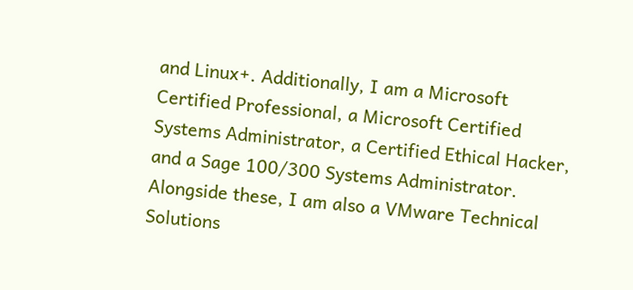and Linux+. Additionally, I am a Microsoft Certified Professional, a Microsoft Certified Systems Administrator, a Certified Ethical Hacker, and a Sage 100/300 Systems Administrator. Alongside these, I am also a VMware Technical Solutions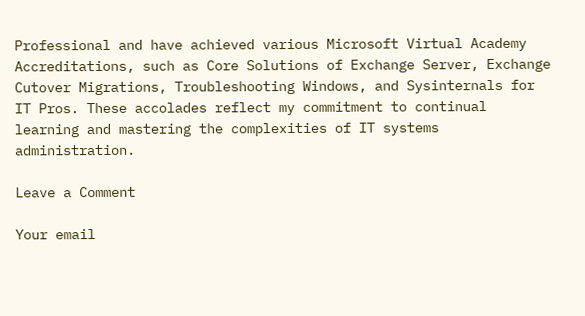Professional and have achieved various Microsoft Virtual Academy Accreditations, such as Core Solutions of Exchange Server, Exchange Cutover Migrations, Troubleshooting Windows, and Sysinternals for IT Pros. These accolades reflect my commitment to continual learning and mastering the complexities of IT systems administration.

Leave a Comment

Your email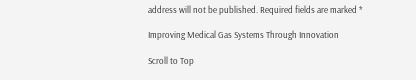address will not be published. Required fields are marked *

Improving Medical Gas Systems Through Innovation

Scroll to Top